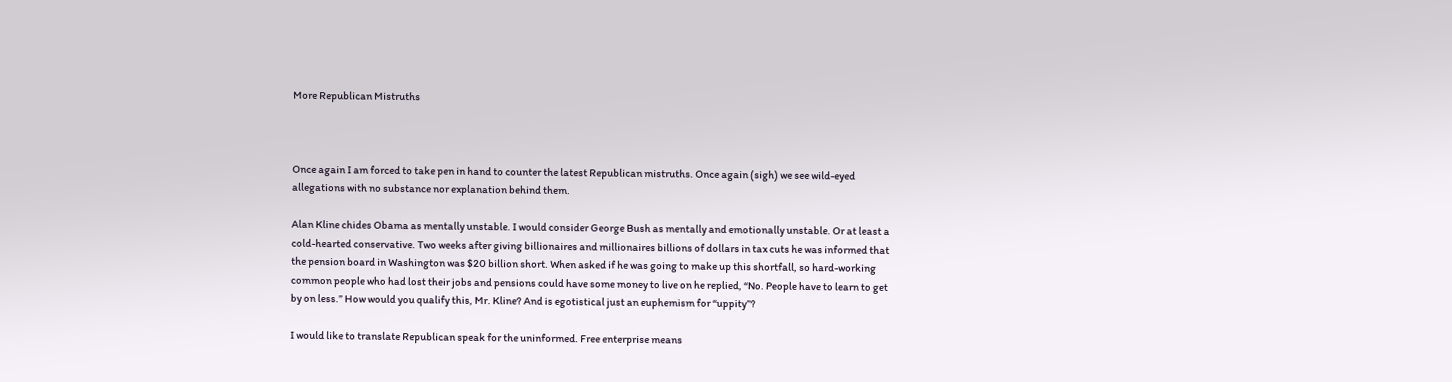More Republican Mistruths



Once again I am forced to take pen in hand to counter the latest Republican mistruths. Once again (sigh) we see wild-eyed allegations with no substance nor explanation behind them.

Alan Kline chides Obama as mentally unstable. I would consider George Bush as mentally and emotionally unstable. Or at least a cold-hearted conservative. Two weeks after giving billionaires and millionaires billions of dollars in tax cuts he was informed that the pension board in Washington was $20 billion short. When asked if he was going to make up this shortfall, so hard-working common people who had lost their jobs and pensions could have some money to live on he replied, “No. People have to learn to get by on less.” How would you qualify this, Mr. Kline? And is egotistical just an euphemism for “uppity”?

I would like to translate Republican speak for the uninformed. Free enterprise means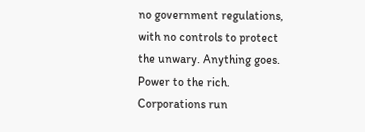no government regulations, with no controls to protect the unwary. Anything goes. Power to the rich. Corporations run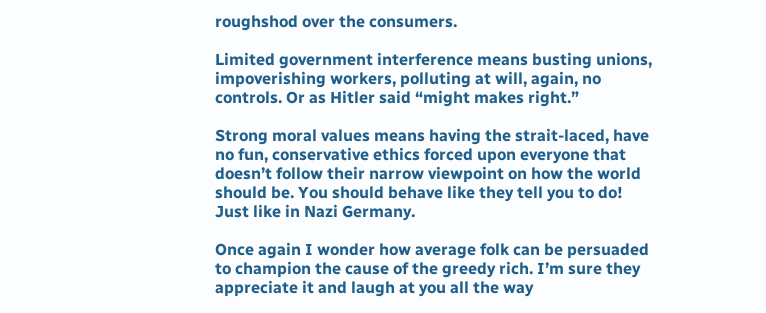roughshod over the consumers.

Limited government interference means busting unions, impoverishing workers, polluting at will, again, no controls. Or as Hitler said “might makes right.”

Strong moral values means having the strait-laced, have no fun, conservative ethics forced upon everyone that doesn’t follow their narrow viewpoint on how the world should be. You should behave like they tell you to do! Just like in Nazi Germany.

Once again I wonder how average folk can be persuaded to champion the cause of the greedy rich. I’m sure they appreciate it and laugh at you all the way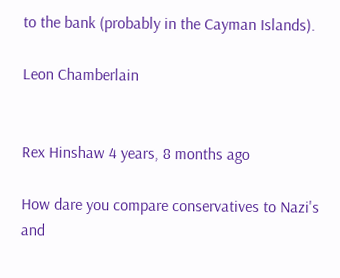to the bank (probably in the Cayman Islands).

Leon Chamberlain


Rex Hinshaw 4 years, 8 months ago

How dare you compare conservatives to Nazi's and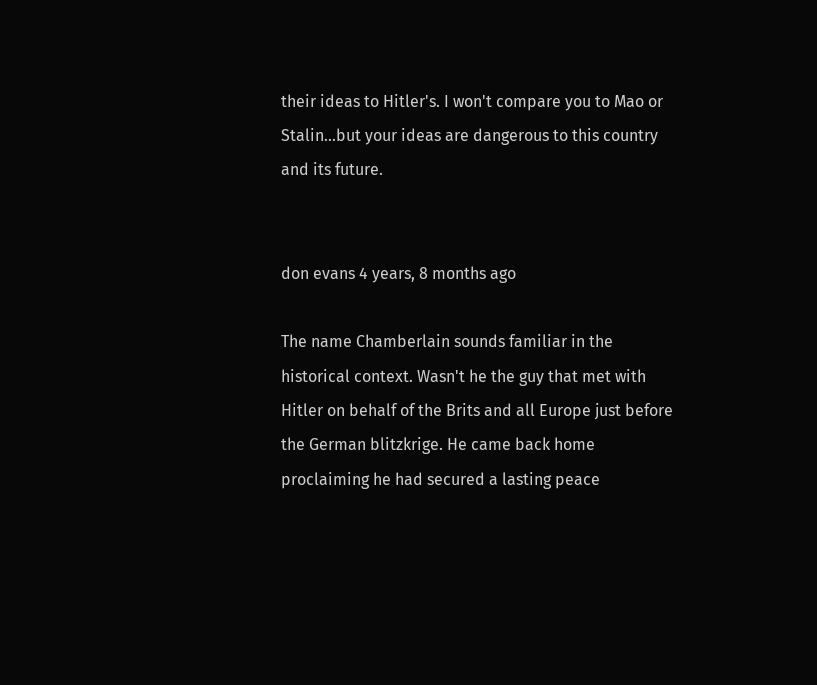their ideas to Hitler's. I won't compare you to Mao or Stalin...but your ideas are dangerous to this country and its future.


don evans 4 years, 8 months ago

The name Chamberlain sounds familiar in the historical context. Wasn't he the guy that met with Hitler on behalf of the Brits and all Europe just before the German blitzkrige. He came back home proclaiming he had secured a lasting peace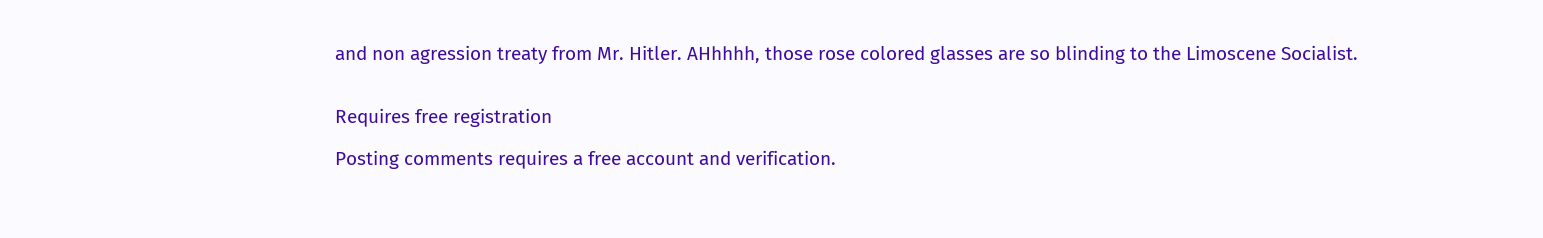and non agression treaty from Mr. Hitler. AHhhhh, those rose colored glasses are so blinding to the Limoscene Socialist.


Requires free registration

Posting comments requires a free account and verification.